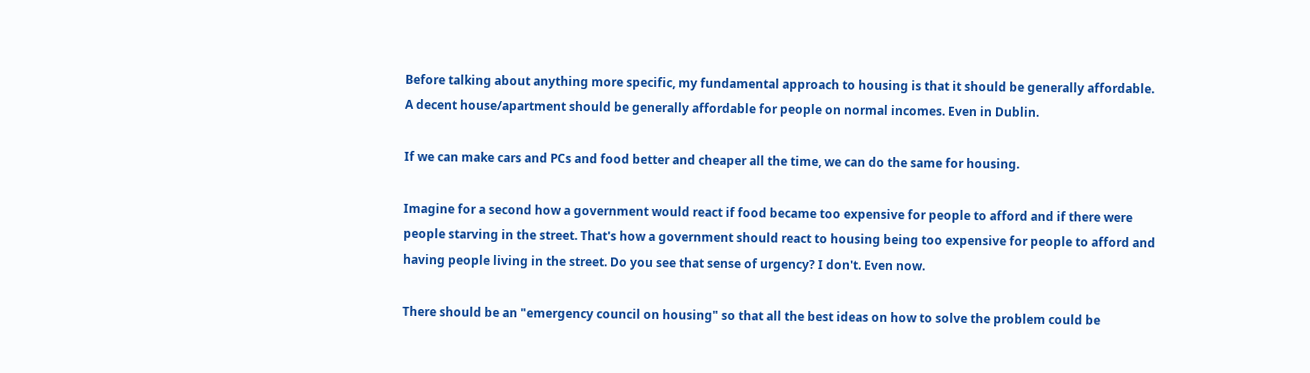Before talking about anything more specific, my fundamental approach to housing is that it should be generally affordable. A decent house/apartment should be generally affordable for people on normal incomes. Even in Dublin.

If we can make cars and PCs and food better and cheaper all the time, we can do the same for housing.

Imagine for a second how a government would react if food became too expensive for people to afford and if there were people starving in the street. That's how a government should react to housing being too expensive for people to afford and having people living in the street. Do you see that sense of urgency? I don't. Even now.

There should be an "emergency council on housing" so that all the best ideas on how to solve the problem could be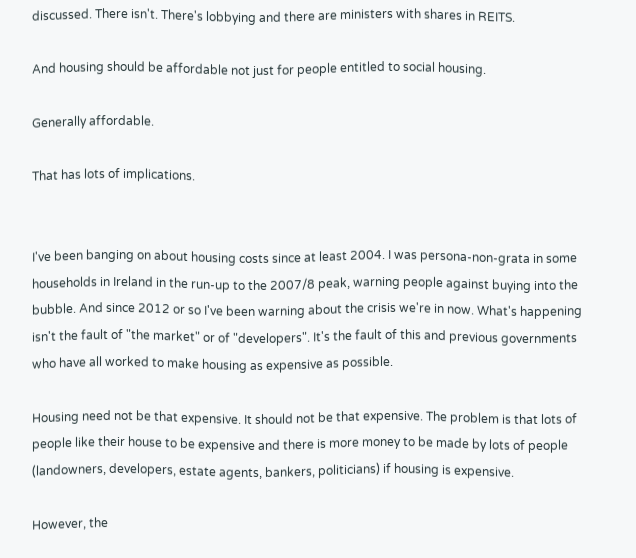discussed. There isn't. There's lobbying and there are ministers with shares in REITS.

And housing should be affordable not just for people entitled to social housing.

Generally affordable.

That has lots of implications.


I've been banging on about housing costs since at least 2004. I was persona-non-grata in some households in Ireland in the run-up to the 2007/8 peak, warning people against buying into the bubble. And since 2012 or so I've been warning about the crisis we're in now. What's happening isn't the fault of "the market" or of "developers". It's the fault of this and previous governments who have all worked to make housing as expensive as possible.

Housing need not be that expensive. It should not be that expensive. The problem is that lots of people like their house to be expensive and there is more money to be made by lots of people (landowners, developers, estate agents, bankers, politicians) if housing is expensive.

However, the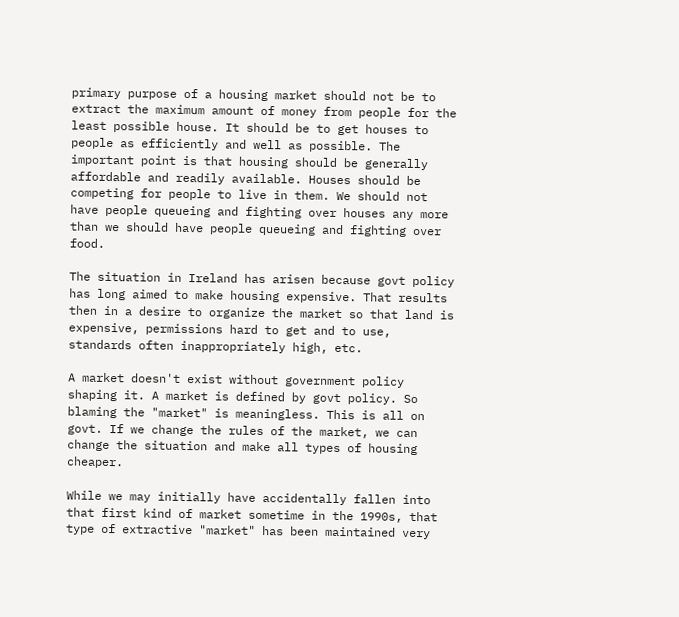primary purpose of a housing market should not be to extract the maximum amount of money from people for the least possible house. It should be to get houses to people as efficiently and well as possible. The important point is that housing should be generally affordable and readily available. Houses should be competing for people to live in them. We should not have people queueing and fighting over houses any more than we should have people queueing and fighting over food.

The situation in Ireland has arisen because govt policy has long aimed to make housing expensive. That results then in a desire to organize the market so that land is expensive, permissions hard to get and to use, standards often inappropriately high, etc.

A market doesn't exist without government policy shaping it. A market is defined by govt policy. So blaming the "market" is meaningless. This is all on govt. If we change the rules of the market, we can change the situation and make all types of housing cheaper.

While we may initially have accidentally fallen into that first kind of market sometime in the 1990s, that type of extractive "market" has been maintained very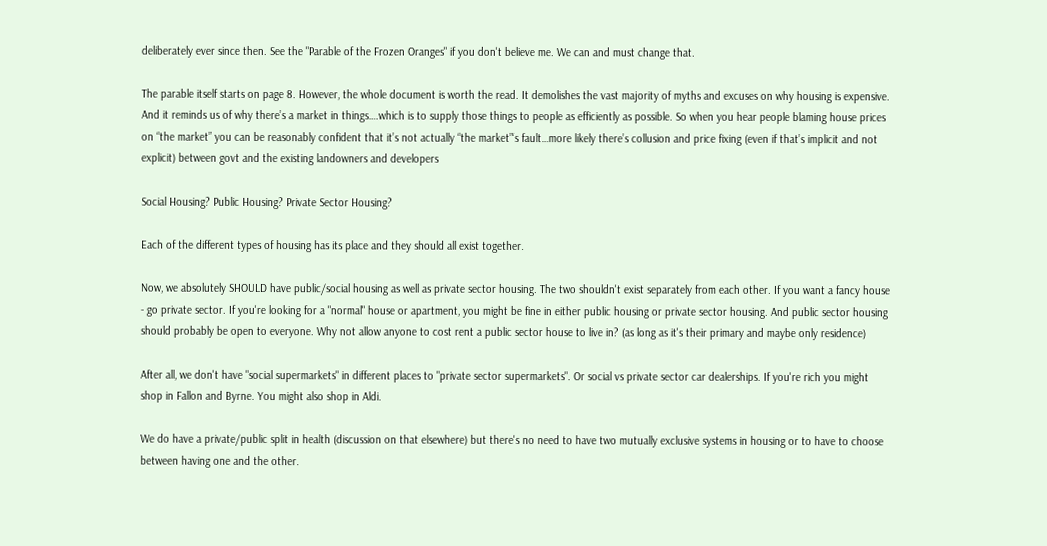deliberately ever since then. See the "Parable of the Frozen Oranges" if you don't believe me. We can and must change that.

The parable itself starts on page 8. However, the whole document is worth the read. It demolishes the vast majority of myths and excuses on why housing is expensive. And it reminds us of why there’s a market in things….which is to supply those things to people as efficiently as possible. So when you hear people blaming house prices on “the market” you can be reasonably confident that it’s not actually “the market”‘s fault…more likely there’s collusion and price fixing (even if that’s implicit and not explicit) between govt and the existing landowners and developers

Social Housing? Public Housing? Private Sector Housing?

Each of the different types of housing has its place and they should all exist together.

Now, we absolutely SHOULD have public/social housing as well as private sector housing. The two shouldn't exist separately from each other. If you want a fancy house - go private sector. If you're looking for a "normal" house or apartment, you might be fine in either public housing or private sector housing. And public sector housing should probably be open to everyone. Why not allow anyone to cost rent a public sector house to live in? (as long as it's their primary and maybe only residence)

After all, we don't have "social supermarkets" in different places to "private sector supermarkets". Or social vs private sector car dealerships. If you're rich you might shop in Fallon and Byrne. You might also shop in Aldi.

We do have a private/public split in health (discussion on that elsewhere) but there's no need to have two mutually exclusive systems in housing or to have to choose between having one and the other.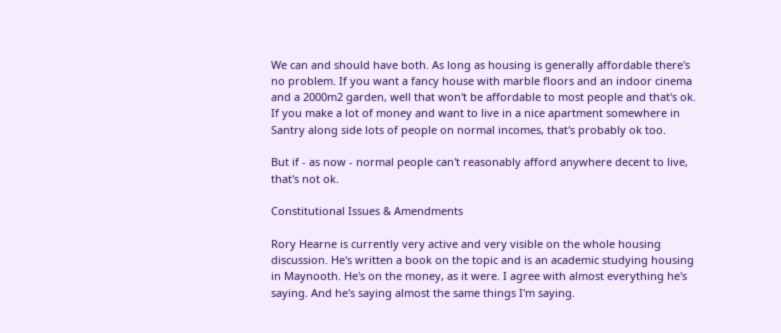We can and should have both. As long as housing is generally affordable there's no problem. If you want a fancy house with marble floors and an indoor cinema and a 2000m2 garden, well that won't be affordable to most people and that's ok. If you make a lot of money and want to live in a nice apartment somewhere in Santry along side lots of people on normal incomes, that's probably ok too.

But if - as now - normal people can't reasonably afford anywhere decent to live, that's not ok.

Constitutional Issues & Amendments

Rory Hearne is currently very active and very visible on the whole housing discussion. He's written a book on the topic and is an academic studying housing in Maynooth. He's on the money, as it were. I agree with almost everything he's saying. And he's saying almost the same things I'm saying.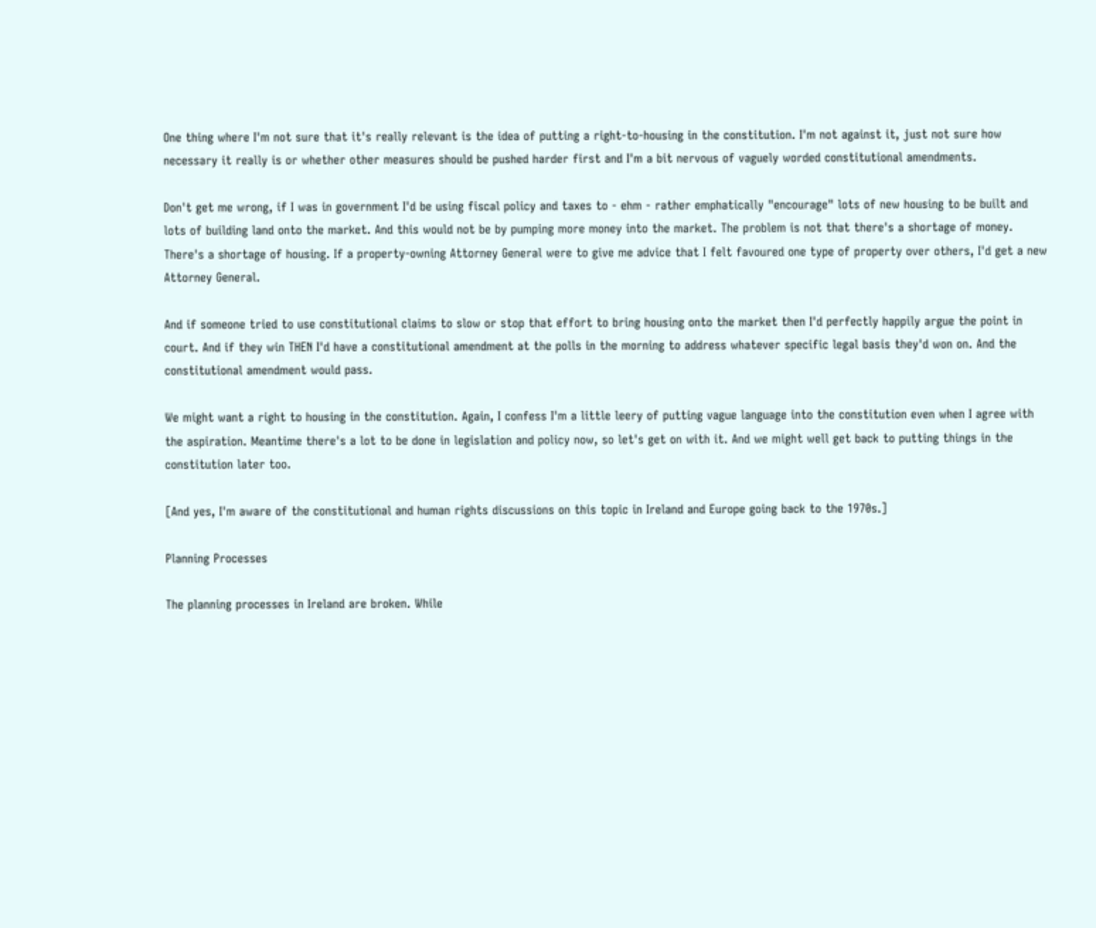One thing where I'm not sure that it's really relevant is the idea of putting a right-to-housing in the constitution. I'm not against it, just not sure how necessary it really is or whether other measures should be pushed harder first and I'm a bit nervous of vaguely worded constitutional amendments.

Don't get me wrong, if I was in government I'd be using fiscal policy and taxes to - ehm - rather emphatically "encourage" lots of new housing to be built and lots of building land onto the market. And this would not be by pumping more money into the market. The problem is not that there's a shortage of money. There's a shortage of housing. If a property-owning Attorney General were to give me advice that I felt favoured one type of property over others, I'd get a new Attorney General.

And if someone tried to use constitutional claims to slow or stop that effort to bring housing onto the market then I'd perfectly happily argue the point in court. And if they win THEN I'd have a constitutional amendment at the polls in the morning to address whatever specific legal basis they'd won on. And the constitutional amendment would pass.

We might want a right to housing in the constitution. Again, I confess I'm a little leery of putting vague language into the constitution even when I agree with the aspiration. Meantime there's a lot to be done in legislation and policy now, so let's get on with it. And we might well get back to putting things in the constitution later too.

[And yes, I'm aware of the constitutional and human rights discussions on this topic in Ireland and Europe going back to the 1970s.]

Planning Processes

The planning processes in Ireland are broken. While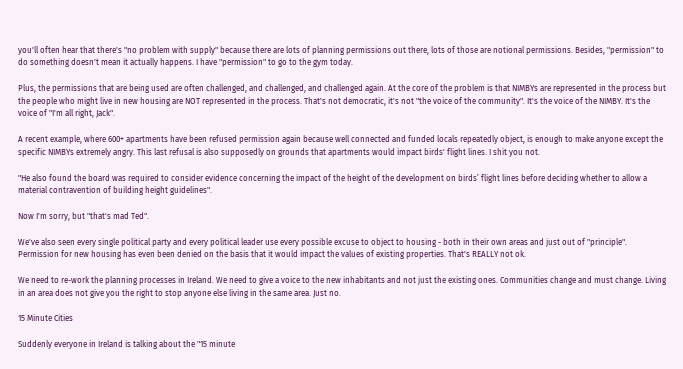you'll often hear that there's "no problem with supply" because there are lots of planning permissions out there, lots of those are notional permissions. Besides, "permission" to do something doesn't mean it actually happens. I have "permission" to go to the gym today.

Plus, the permissions that are being used are often challenged, and challenged, and challenged again. At the core of the problem is that NIMBYs are represented in the process but the people who might live in new housing are NOT represented in the process. That's not democratic, it's not "the voice of the community". It's the voice of the NIMBY. It's the voice of "I'm all right, Jack".

A recent example, where 600+ apartments have been refused permission again because well connected and funded locals repeatedly object, is enough to make anyone except the specific NIMBYs extremely angry. This last refusal is also supposedly on grounds that apartments would impact birds' flight lines. I shit you not.

"He also found the board was required to consider evidence concerning the impact of the height of the development on birds’ flight lines before deciding whether to allow a material contravention of building height guidelines".

Now I'm sorry, but "that's mad Ted".

We've also seen every single political party and every political leader use every possible excuse to object to housing - both in their own areas and just out of "principle". Permission for new housing has even been denied on the basis that it would impact the values of existing properties. That's REALLY not ok.

We need to re-work the planning processes in Ireland. We need to give a voice to the new inhabitants and not just the existing ones. Communities change and must change. Living in an area does not give you the right to stop anyone else living in the same area. Just no.

15 Minute Cities

Suddenly everyone in Ireland is talking about the "15 minute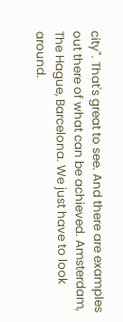city". That's great to see. And there are examples out there of what can be achieved. Amsterdam, The Hague, Barcelona. We just have to look around.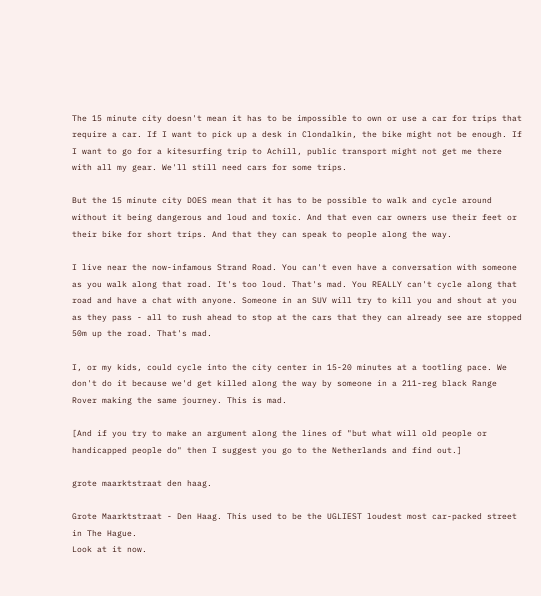The 15 minute city doesn't mean it has to be impossible to own or use a car for trips that require a car. If I want to pick up a desk in Clondalkin, the bike might not be enough. If I want to go for a kitesurfing trip to Achill, public transport might not get me there with all my gear. We'll still need cars for some trips.

But the 15 minute city DOES mean that it has to be possible to walk and cycle around without it being dangerous and loud and toxic. And that even car owners use their feet or their bike for short trips. And that they can speak to people along the way.

I live near the now-infamous Strand Road. You can't even have a conversation with someone as you walk along that road. It's too loud. That's mad. You REALLY can't cycle along that road and have a chat with anyone. Someone in an SUV will try to kill you and shout at you as they pass - all to rush ahead to stop at the cars that they can already see are stopped 50m up the road. That's mad.

I, or my kids, could cycle into the city center in 15-20 minutes at a tootling pace. We don't do it because we'd get killed along the way by someone in a 211-reg black Range Rover making the same journey. This is mad.

[And if you try to make an argument along the lines of "but what will old people or handicapped people do" then I suggest you go to the Netherlands and find out.]

grote maarktstraat den haag.

Grote Maarktstraat - Den Haag. This used to be the UGLIEST loudest most car-packed street in The Hague.
Look at it now.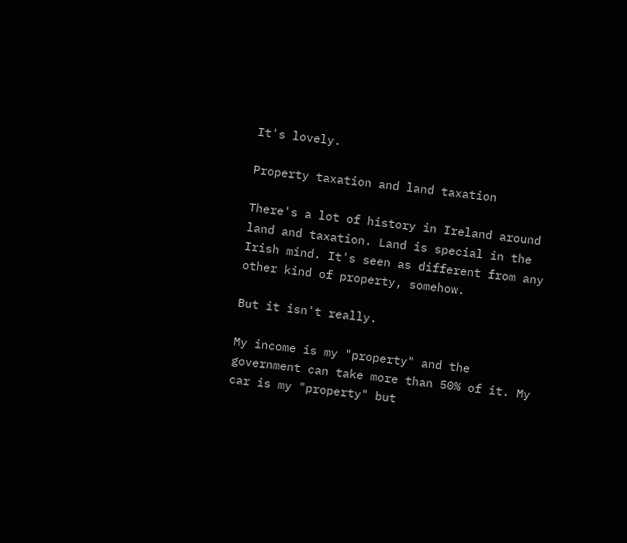It's lovely.

Property taxation and land taxation

There's a lot of history in Ireland around land and taxation. Land is special in the Irish mind. It's seen as different from any other kind of property, somehow.

But it isn't really.

My income is my "property" and the government can take more than 50% of it. My car is my "property" but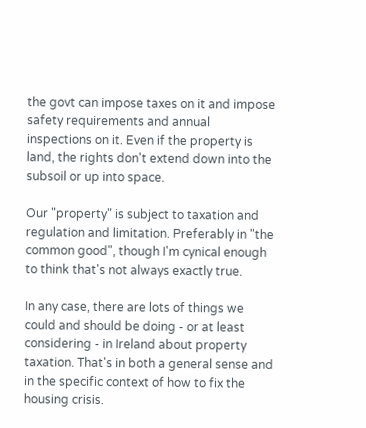the govt can impose taxes on it and impose safety requirements and annual inspections on it. Even if the property is land, the rights don't extend down into the subsoil or up into space.

Our "property" is subject to taxation and regulation and limitation. Preferably in "the common good", though I'm cynical enough to think that's not always exactly true.

In any case, there are lots of things we could and should be doing - or at least considering - in Ireland about property taxation. That's in both a general sense and in the specific context of how to fix the housing crisis.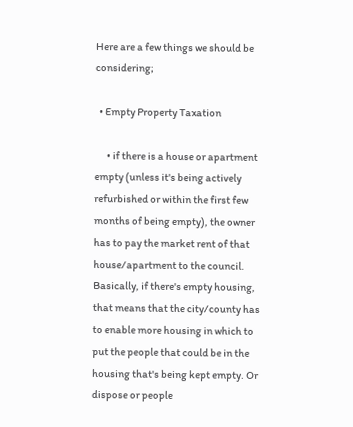Here are a few things we should be considering;

  • Empty Property Taxation

      • if there is a house or apartment empty (unless it's being actively refurbished or within the first few months of being empty), the owner has to pay the market rent of that house/apartment to the council. Basically, if there's empty housing, that means that the city/county has to enable more housing in which to put the people that could be in the housing that's being kept empty. Or dispose or people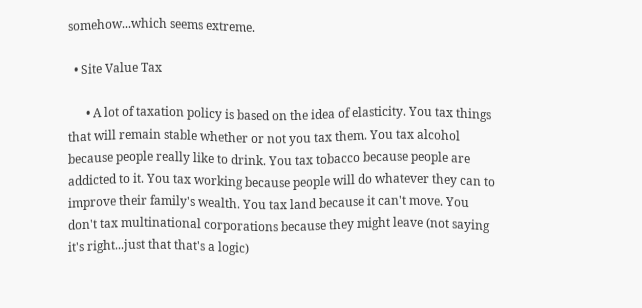somehow...which seems extreme.

  • Site Value Tax

      • A lot of taxation policy is based on the idea of elasticity. You tax things that will remain stable whether or not you tax them. You tax alcohol because people really like to drink. You tax tobacco because people are addicted to it. You tax working because people will do whatever they can to improve their family's wealth. You tax land because it can't move. You don't tax multinational corporations because they might leave (not saying it's right...just that that's a logic)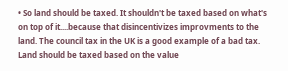• So land should be taxed. It shouldn't be taxed based on what's on top of it....because that disincentivizes improvments to the land. The council tax in the UK is a good example of a bad tax. Land should be taxed based on the value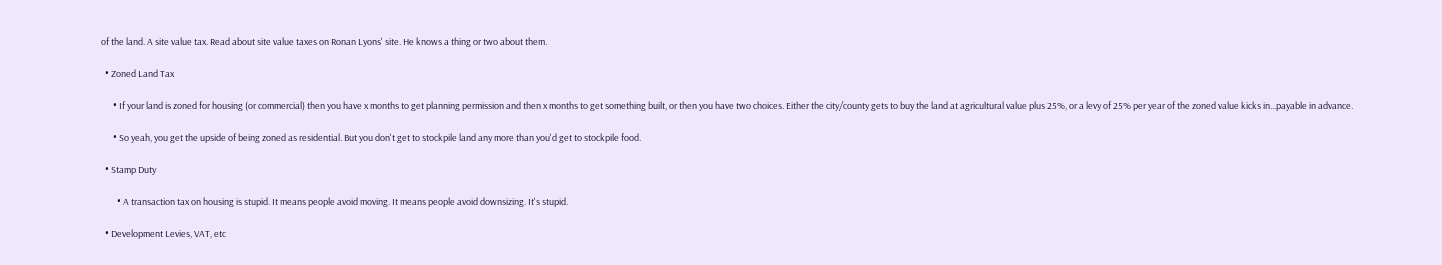of the land. A site value tax. Read about site value taxes on Ronan Lyons' site. He knows a thing or two about them.

  • Zoned Land Tax

      • If your land is zoned for housing (or commercial) then you have x months to get planning permission and then x months to get something built, or then you have two choices. Either the city/county gets to buy the land at agricultural value plus 25%, or a levy of 25% per year of the zoned value kicks in...payable in advance.

      • So yeah, you get the upside of being zoned as residential. But you don't get to stockpile land any more than you'd get to stockpile food.

  • Stamp Duty

        • A transaction tax on housing is stupid. It means people avoid moving. It means people avoid downsizing. It's stupid.

  • Development Levies, VAT, etc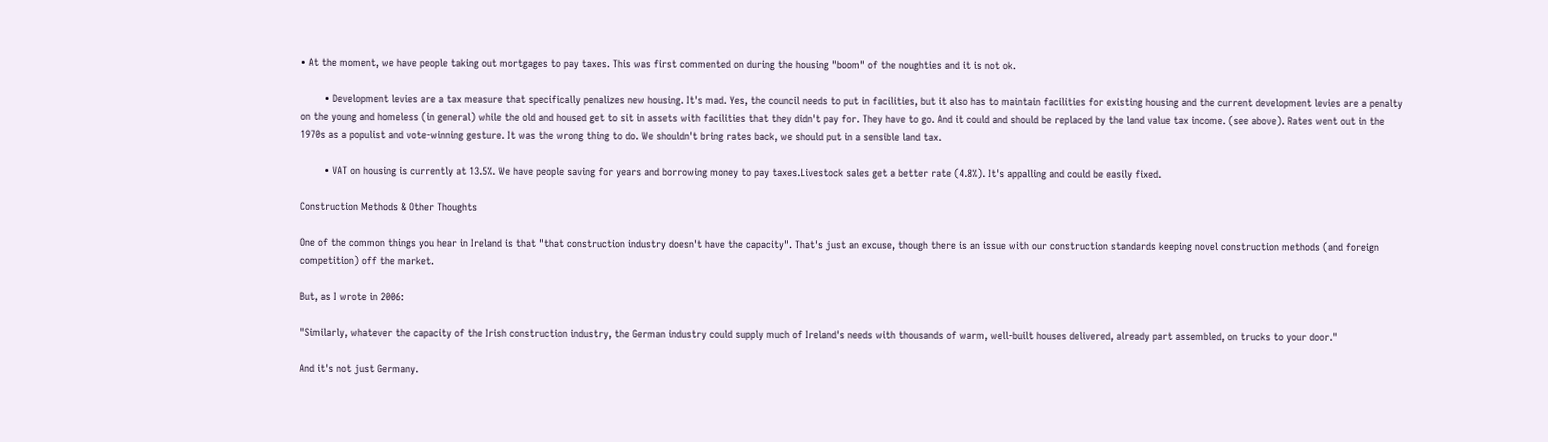• At the moment, we have people taking out mortgages to pay taxes. This was first commented on during the housing "boom" of the noughties and it is not ok.

        • Development levies are a tax measure that specifically penalizes new housing. It's mad. Yes, the council needs to put in facilities, but it also has to maintain facilities for existing housing and the current development levies are a penalty on the young and homeless (in general) while the old and housed get to sit in assets with facilities that they didn't pay for. They have to go. And it could and should be replaced by the land value tax income. (see above). Rates went out in the 1970s as a populist and vote-winning gesture. It was the wrong thing to do. We shouldn't bring rates back, we should put in a sensible land tax.

        • VAT on housing is currently at 13.5%. We have people saving for years and borrowing money to pay taxes.Livestock sales get a better rate (4.8%). It's appalling and could be easily fixed.

Construction Methods & Other Thoughts

One of the common things you hear in Ireland is that "that construction industry doesn't have the capacity". That's just an excuse, though there is an issue with our construction standards keeping novel construction methods (and foreign competition) off the market.

But, as I wrote in 2006:

"Similarly, whatever the capacity of the Irish construction industry, the German industry could supply much of Ireland's needs with thousands of warm, well-built houses delivered, already part assembled, on trucks to your door."

And it's not just Germany.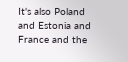It's also Poland and Estonia and France and the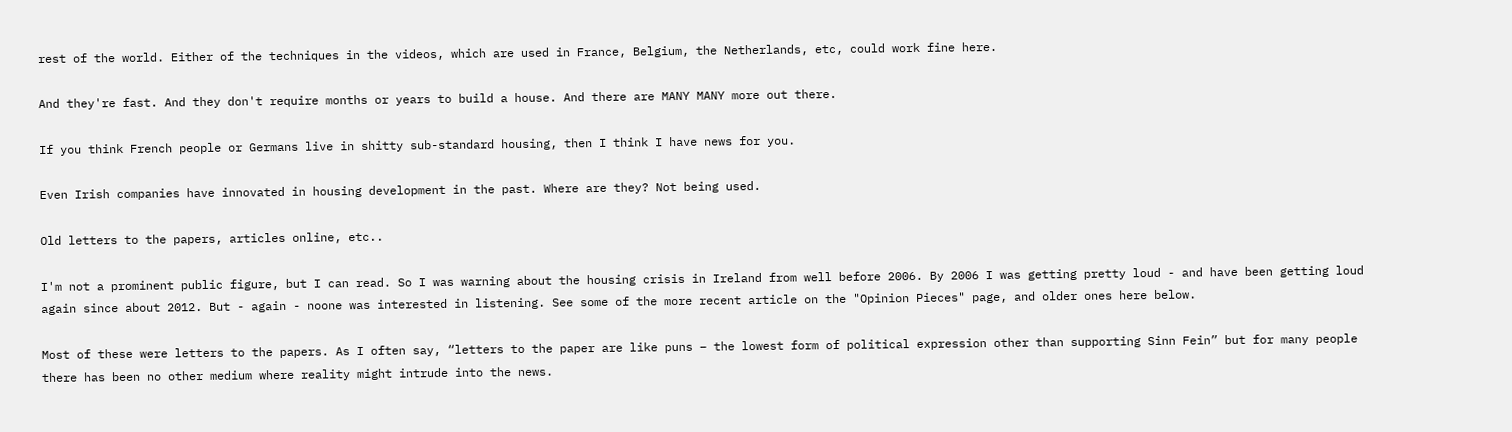rest of the world. Either of the techniques in the videos, which are used in France, Belgium, the Netherlands, etc, could work fine here.

And they're fast. And they don't require months or years to build a house. And there are MANY MANY more out there.

If you think French people or Germans live in shitty sub-standard housing, then I think I have news for you.

Even Irish companies have innovated in housing development in the past. Where are they? Not being used.

Old letters to the papers, articles online, etc..

I'm not a prominent public figure, but I can read. So I was warning about the housing crisis in Ireland from well before 2006. By 2006 I was getting pretty loud - and have been getting loud again since about 2012. But - again - noone was interested in listening. See some of the more recent article on the "Opinion Pieces" page, and older ones here below.

Most of these were letters to the papers. As I often say, “letters to the paper are like puns – the lowest form of political expression other than supporting Sinn Fein” but for many people there has been no other medium where reality might intrude into the news.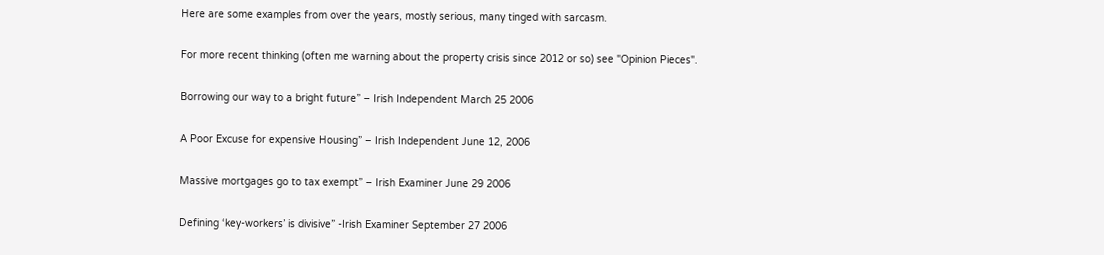Here are some examples from over the years, mostly serious, many tinged with sarcasm.

For more recent thinking (often me warning about the property crisis since 2012 or so) see "Opinion Pieces".

Borrowing our way to a bright future” – Irish Independent March 25 2006

A Poor Excuse for expensive Housing” – Irish Independent June 12, 2006

Massive mortgages go to tax exempt” – Irish Examiner June 29 2006

Defining ‘key-workers’ is divisive” -Irish Examiner September 27 2006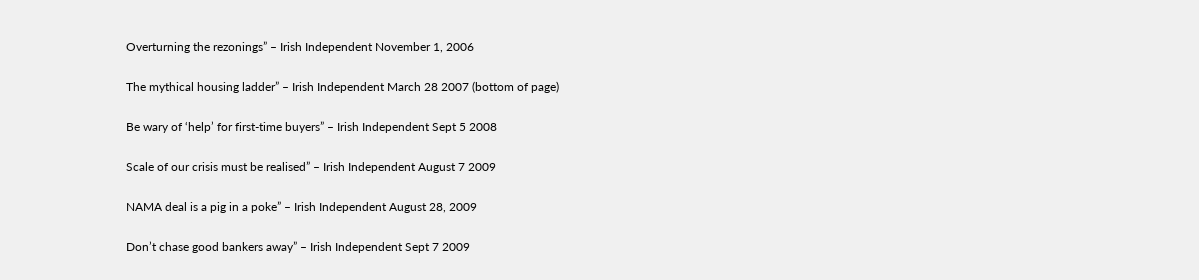Overturning the rezonings” – Irish Independent November 1, 2006

The mythical housing ladder” – Irish Independent March 28 2007 (bottom of page)

Be wary of ‘help’ for first-time buyers” – Irish Independent Sept 5 2008

Scale of our crisis must be realised” – Irish Independent August 7 2009

NAMA deal is a pig in a poke” – Irish Independent August 28, 2009

Don’t chase good bankers away” – Irish Independent Sept 7 2009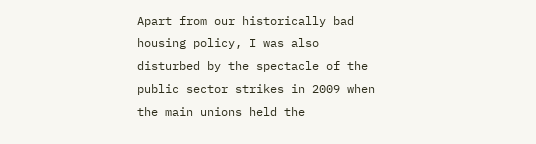Apart from our historically bad housing policy, I was also disturbed by the spectacle of the public sector strikes in 2009 when the main unions held the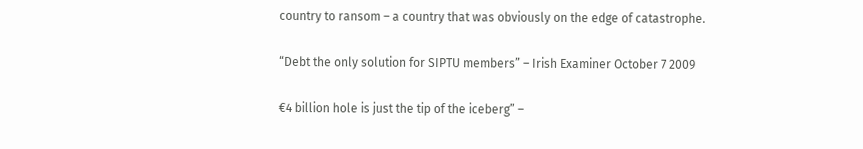country to ransom – a country that was obviously on the edge of catastrophe.

“Debt the only solution for SIPTU members” – Irish Examiner October 7 2009

€4 billion hole is just the tip of the iceberg” –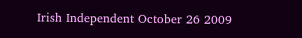Irish Independent October 26 2009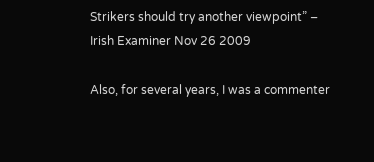Strikers should try another viewpoint” – Irish Examiner Nov 26 2009

Also, for several years, I was a commenter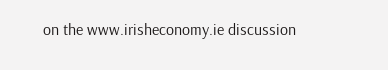on the www.irisheconomy.ie discussion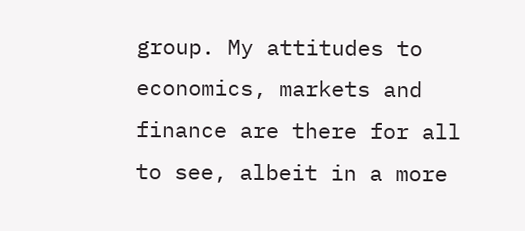group. My attitudes to economics, markets and finance are there for all to see, albeit in a more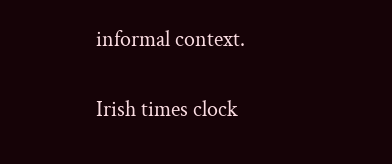informal context.

Irish times clock